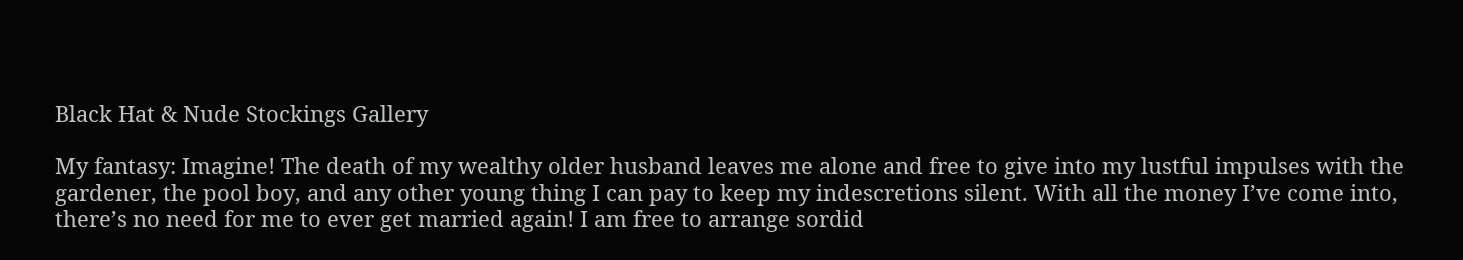Black Hat & Nude Stockings Gallery

My fantasy: Imagine! The death of my wealthy older husband leaves me alone and free to give into my lustful impulses with the gardener, the pool boy, and any other young thing I can pay to keep my indescretions silent. With all the money I’ve come into, there’s no need for me to ever get married again! I am free to arrange sordid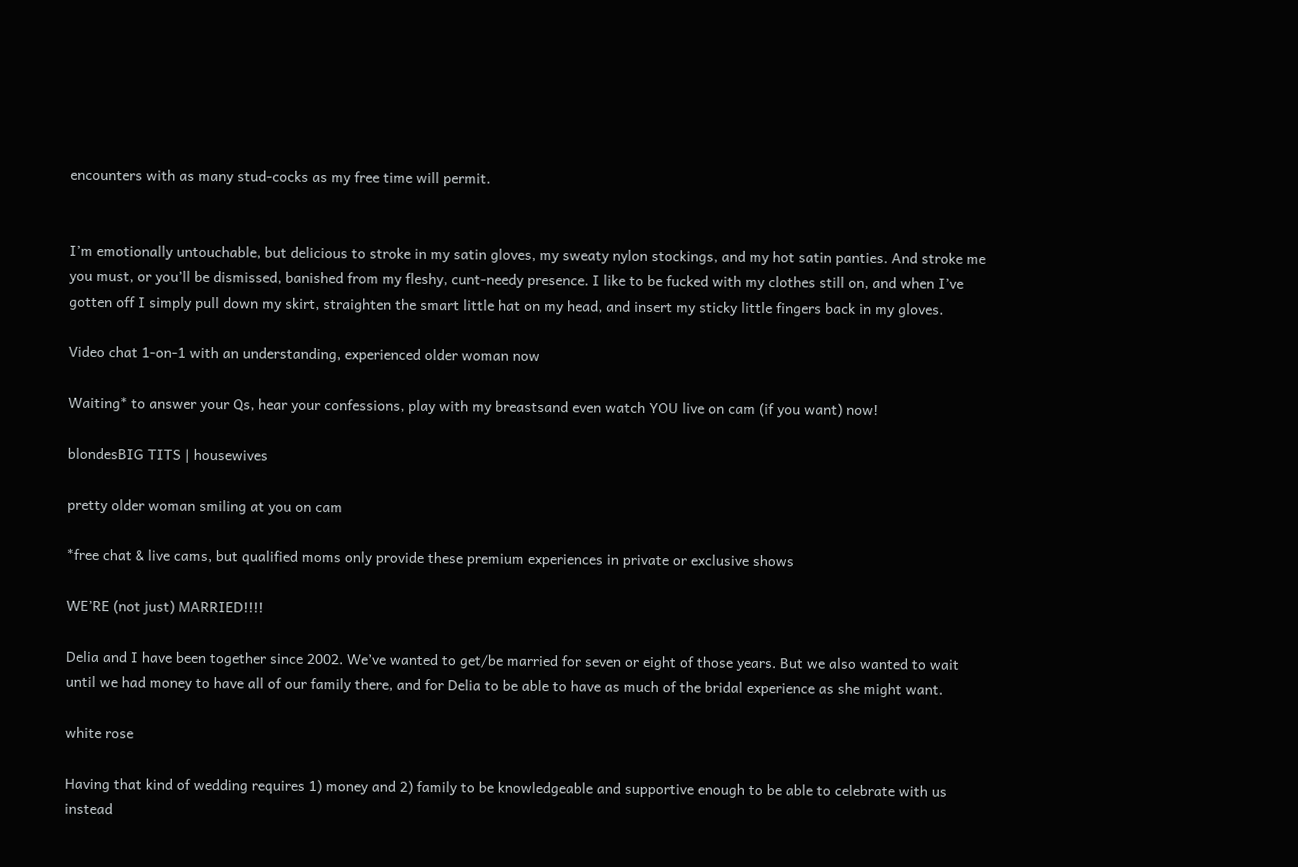encounters with as many stud-cocks as my free time will permit.


I’m emotionally untouchable, but delicious to stroke in my satin gloves, my sweaty nylon stockings, and my hot satin panties. And stroke me you must, or you’ll be dismissed, banished from my fleshy, cunt-needy presence. I like to be fucked with my clothes still on, and when I’ve gotten off I simply pull down my skirt, straighten the smart little hat on my head, and insert my sticky little fingers back in my gloves.

Video chat 1-on-1 with an understanding, experienced older woman now

Waiting* to answer your Qs, hear your confessions, play with my breastsand even watch YOU live on cam (if you want) now!

blondesBIG TITS | housewives

pretty older woman smiling at you on cam

*free chat & live cams, but qualified moms only provide these premium experiences in private or exclusive shows

WE’RE (not just) MARRIED!!!!

Delia and I have been together since 2002. We’ve wanted to get/be married for seven or eight of those years. But we also wanted to wait until we had money to have all of our family there, and for Delia to be able to have as much of the bridal experience as she might want.

white rose

Having that kind of wedding requires 1) money and 2) family to be knowledgeable and supportive enough to be able to celebrate with us instead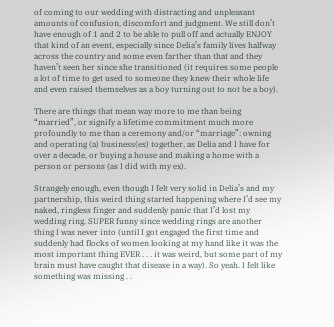of coming to our wedding with distracting and unpleasant amounts of confusion, discomfort and judgment. We still don’t have enough of 1 and 2 to be able to pull off and actually ENJOY that kind of an event, especially since Delia’s family lives halfway across the country and some even farther than that and they haven’t seen her since she transitioned (it requires some people a lot of time to get used to someone they knew their whole life and even raised themselves as a boy turning out to not be a boy).

There are things that mean way more to me than being “married”, or signify a lifetime commitment much more profoundly to me than a ceremony and/or “marriage”: owning and operating (a) business(es) together, as Delia and I have for over a decade, or buying a house and making a home with a person or persons (as I did with my ex).

Strangely enough, even though I felt very solid in Delia’s and my partnership, this weird thing started happening where I’d see my naked, ringless finger and suddenly panic that I’d lost my wedding ring. SUPER funny since wedding rings are another thing I was never into (until I got engaged the first time and suddenly had flocks of women looking at my hand like it was the most important thing EVER . . . it was weird, but some part of my brain must have caught that disease in a way). So yeah. I felt like something was missing . .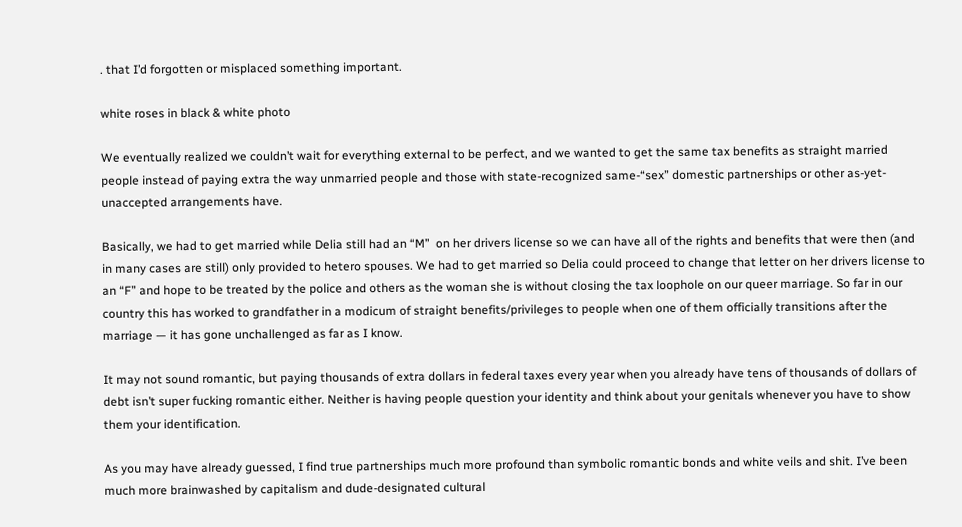. that I’d forgotten or misplaced something important.

white roses in black & white photo

We eventually realized we couldn’t wait for everything external to be perfect, and we wanted to get the same tax benefits as straight married people instead of paying extra the way unmarried people and those with state-recognized same-“sex” domestic partnerships or other as-yet-unaccepted arrangements have.

Basically, we had to get married while Delia still had an “M”  on her drivers license so we can have all of the rights and benefits that were then (and in many cases are still) only provided to hetero spouses. We had to get married so Delia could proceed to change that letter on her drivers license to an “F” and hope to be treated by the police and others as the woman she is without closing the tax loophole on our queer marriage. So far in our country this has worked to grandfather in a modicum of straight benefits/privileges to people when one of them officially transitions after the marriage — it has gone unchallenged as far as I know.

It may not sound romantic, but paying thousands of extra dollars in federal taxes every year when you already have tens of thousands of dollars of debt isn’t super fucking romantic either. Neither is having people question your identity and think about your genitals whenever you have to show them your identification.

As you may have already guessed, I find true partnerships much more profound than symbolic romantic bonds and white veils and shit. I’ve been much more brainwashed by capitalism and dude-designated cultural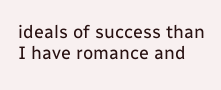ideals of success than I have romance and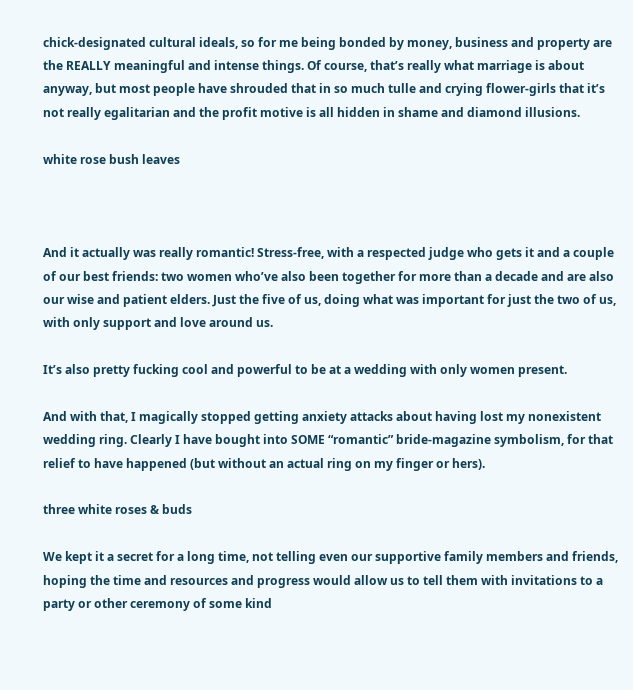chick-designated cultural ideals, so for me being bonded by money, business and property are the REALLY meaningful and intense things. Of course, that’s really what marriage is about anyway, but most people have shrouded that in so much tulle and crying flower-girls that it’s not really egalitarian and the profit motive is all hidden in shame and diamond illusions.

white rose bush leaves



And it actually was really romantic! Stress-free, with a respected judge who gets it and a couple of our best friends: two women who’ve also been together for more than a decade and are also our wise and patient elders. Just the five of us, doing what was important for just the two of us, with only support and love around us.

It’s also pretty fucking cool and powerful to be at a wedding with only women present.

And with that, I magically stopped getting anxiety attacks about having lost my nonexistent wedding ring. Clearly I have bought into SOME “romantic” bride-magazine symbolism, for that relief to have happened (but without an actual ring on my finger or hers).

three white roses & buds

We kept it a secret for a long time, not telling even our supportive family members and friends, hoping the time and resources and progress would allow us to tell them with invitations to a party or other ceremony of some kind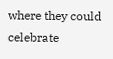where they could celebrate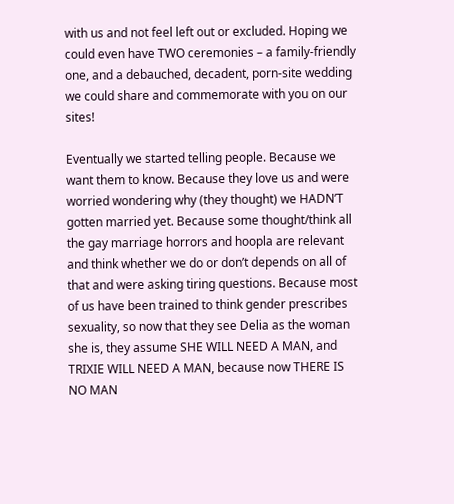with us and not feel left out or excluded. Hoping we could even have TWO ceremonies – a family-friendly one, and a debauched, decadent, porn-site wedding we could share and commemorate with you on our sites!

Eventually we started telling people. Because we want them to know. Because they love us and were worried wondering why (they thought) we HADN’T gotten married yet. Because some thought/think all the gay marriage horrors and hoopla are relevant and think whether we do or don’t depends on all of that and were asking tiring questions. Because most of us have been trained to think gender prescribes sexuality, so now that they see Delia as the woman she is, they assume SHE WILL NEED A MAN, and TRIXIE WILL NEED A MAN, because now THERE IS NO MAN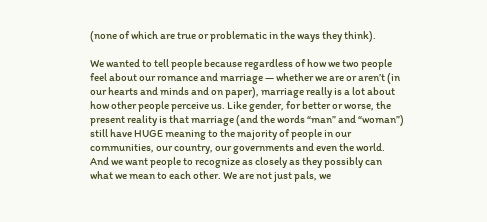(none of which are true or problematic in the ways they think).

We wanted to tell people because regardless of how we two people feel about our romance and marriage — whether we are or aren’t (in our hearts and minds and on paper), marriage really is a lot about how other people perceive us. Like gender, for better or worse, the present reality is that marriage (and the words “man” and “woman”) still have HUGE meaning to the majority of people in our communities, our country, our governments and even the world. And we want people to recognize as closely as they possibly can what we mean to each other. We are not just pals, we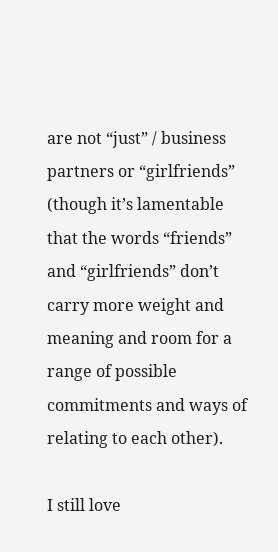are not “just” / business partners or “girlfriends” (though it’s lamentable that the words “friends” and “girlfriends” don’t carry more weight and meaning and room for a range of possible commitments and ways of relating to each other).

I still love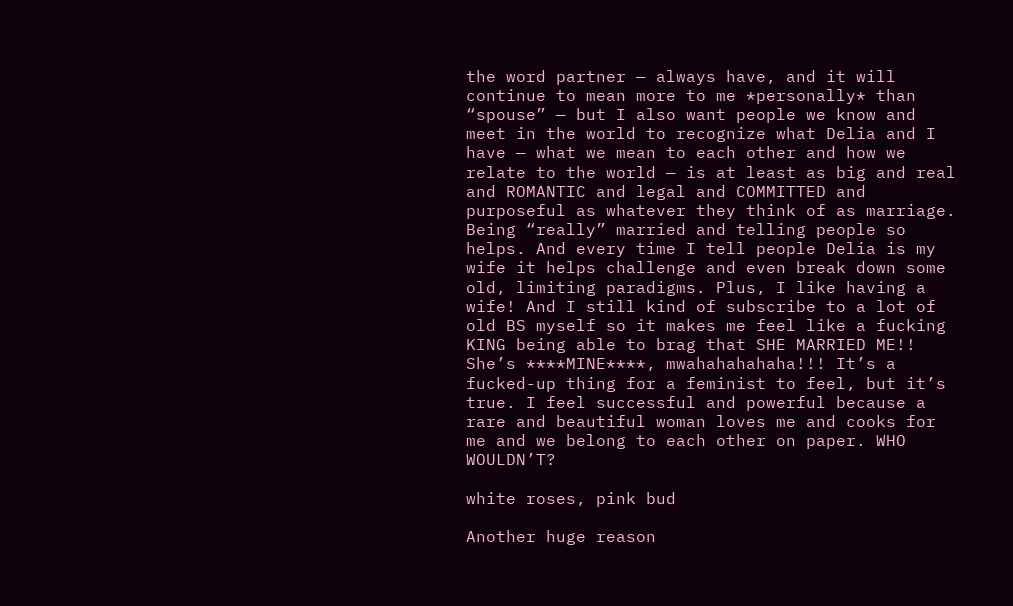the word partner — always have, and it will continue to mean more to me *personally* than “spouse” — but I also want people we know and meet in the world to recognize what Delia and I have — what we mean to each other and how we relate to the world — is at least as big and real and ROMANTIC and legal and COMMITTED and purposeful as whatever they think of as marriage. Being “really” married and telling people so helps. And every time I tell people Delia is my wife it helps challenge and even break down some old, limiting paradigms. Plus, I like having a wife! And I still kind of subscribe to a lot of old BS myself so it makes me feel like a fucking KING being able to brag that SHE MARRIED ME!! She’s ****MINE****, mwahahahahaha!!! It’s a fucked-up thing for a feminist to feel, but it’s true. I feel successful and powerful because a rare and beautiful woman loves me and cooks for me and we belong to each other on paper. WHO WOULDN’T?

white roses, pink bud

Another huge reason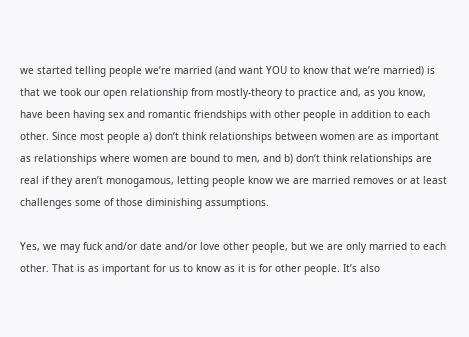we started telling people we’re married (and want YOU to know that we’re married) is that we took our open relationship from mostly-theory to practice and, as you know, have been having sex and romantic friendships with other people in addition to each other. Since most people a) don’t think relationships between women are as important as relationships where women are bound to men, and b) don’t think relationships are real if they aren’t monogamous, letting people know we are married removes or at least challenges some of those diminishing assumptions.

Yes, we may fuck and/or date and/or love other people, but we are only married to each other. That is as important for us to know as it is for other people. It’s also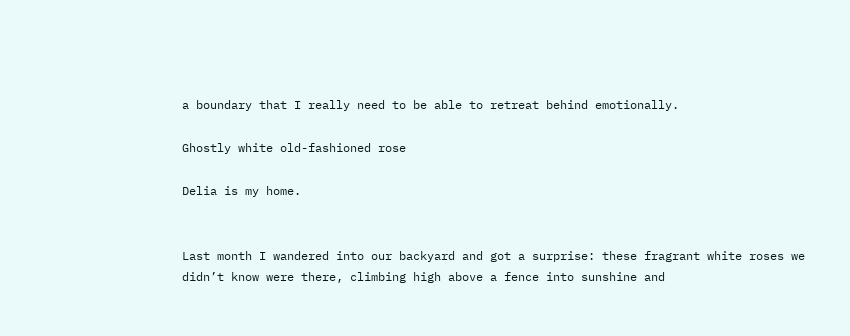a boundary that I really need to be able to retreat behind emotionally.

Ghostly white old-fashioned rose

Delia is my home.


Last month I wandered into our backyard and got a surprise: these fragrant white roses we didn’t know were there, climbing high above a fence into sunshine and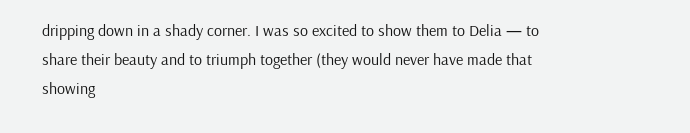dripping down in a shady corner. I was so excited to show them to Delia — to share their beauty and to triumph together (they would never have made that showing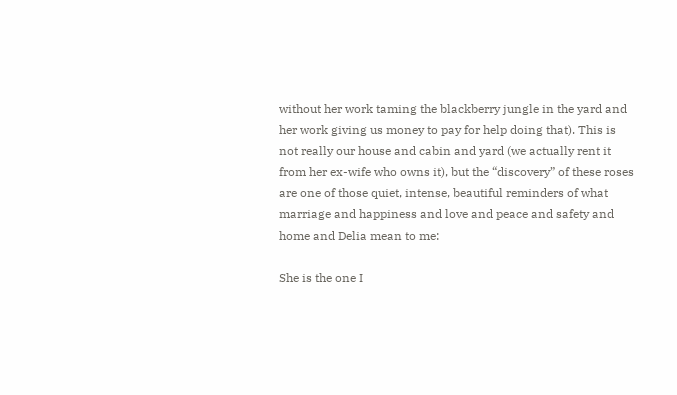without her work taming the blackberry jungle in the yard and her work giving us money to pay for help doing that). This is not really our house and cabin and yard (we actually rent it from her ex-wife who owns it), but the “discovery” of these roses are one of those quiet, intense, beautiful reminders of what marriage and happiness and love and peace and safety and home and Delia mean to me:

She is the one I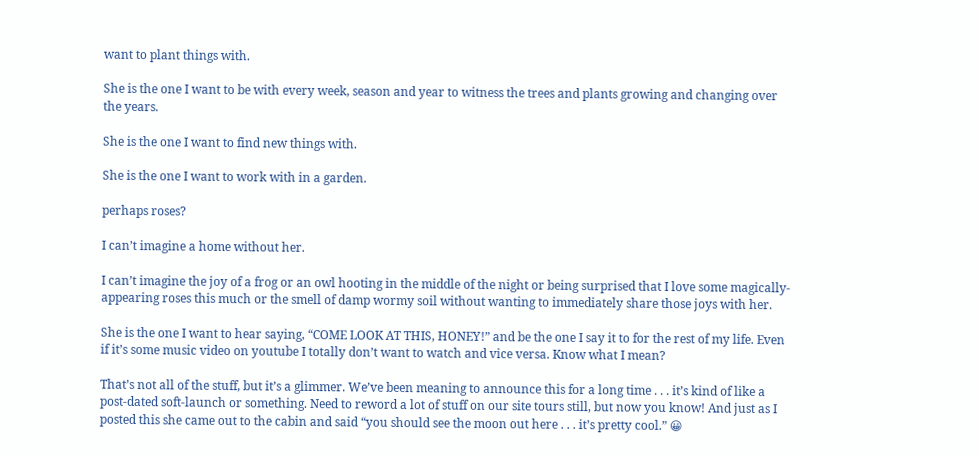want to plant things with.

She is the one I want to be with every week, season and year to witness the trees and plants growing and changing over the years.

She is the one I want to find new things with.

She is the one I want to work with in a garden.

perhaps roses?

I can’t imagine a home without her.

I can’t imagine the joy of a frog or an owl hooting in the middle of the night or being surprised that I love some magically-appearing roses this much or the smell of damp wormy soil without wanting to immediately share those joys with her.

She is the one I want to hear saying, “COME LOOK AT THIS, HONEY!” and be the one I say it to for the rest of my life. Even if it’s some music video on youtube I totally don’t want to watch and vice versa. Know what I mean?

That’s not all of the stuff, but it’s a glimmer. We’ve been meaning to announce this for a long time . . . it’s kind of like a post-dated soft-launch or something. Need to reword a lot of stuff on our site tours still, but now you know! And just as I posted this she came out to the cabin and said “you should see the moon out here . . . it’s pretty cool.” 😀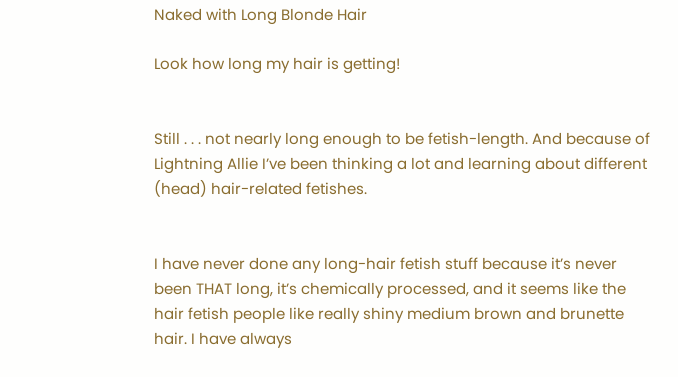Naked with Long Blonde Hair

Look how long my hair is getting!


Still . . . not nearly long enough to be fetish-length. And because of Lightning Allie I’ve been thinking a lot and learning about different (head) hair-related fetishes.


I have never done any long-hair fetish stuff because it’s never been THAT long, it’s chemically processed, and it seems like the hair fetish people like really shiny medium brown and brunette hair. I have always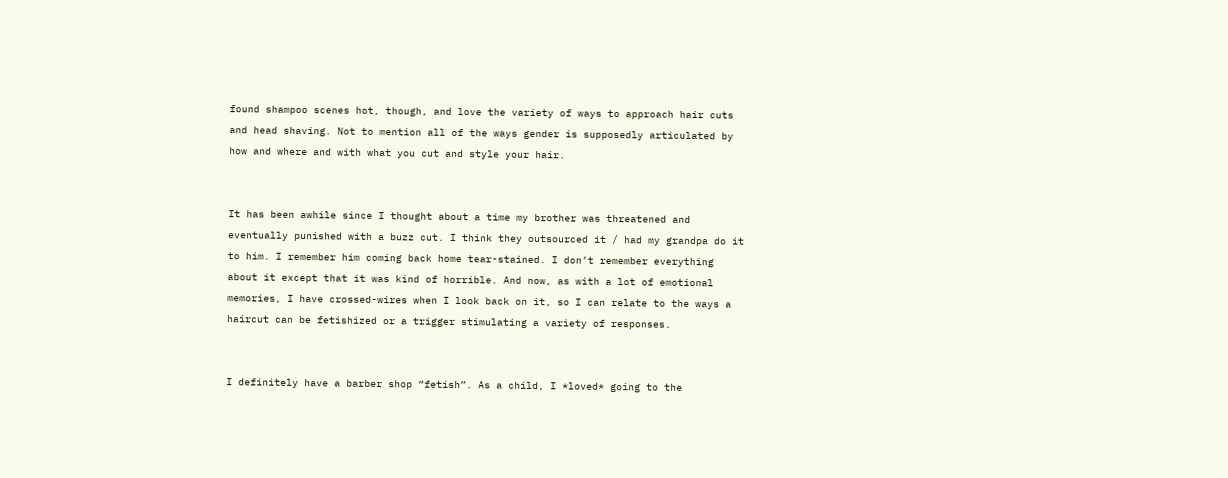found shampoo scenes hot, though, and love the variety of ways to approach hair cuts and head shaving. Not to mention all of the ways gender is supposedly articulated by how and where and with what you cut and style your hair.


It has been awhile since I thought about a time my brother was threatened and eventually punished with a buzz cut. I think they outsourced it / had my grandpa do it to him. I remember him coming back home tear-stained. I don’t remember everything about it except that it was kind of horrible. And now, as with a lot of emotional memories, I have crossed-wires when I look back on it, so I can relate to the ways a haircut can be fetishized or a trigger stimulating a variety of responses.


I definitely have a barber shop “fetish”. As a child, I *loved* going to the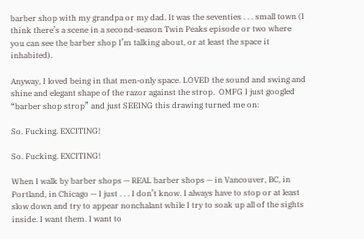barber shop with my grandpa or my dad. It was the seventies . . . small town (I think there’s a scene in a second-season Twin Peaks episode or two where you can see the barber shop I’m talking about, or at least the space it inhabited).

Anyway, I loved being in that men-only space. LOVED the sound and swing and shine and elegant shape of the razor against the strop.  OMFG I just googled “barber shop strop” and just SEEING this drawing turned me on:

So. Fucking. EXCITING!

So. Fucking. EXCITING!

When I walk by barber shops — REAL barber shops — in Vancouver, BC, in Portland, in Chicago — I just . . . I don’t know. I always have to stop or at least slow down and try to appear nonchalant while I try to soak up all of the sights inside. I want them. I want to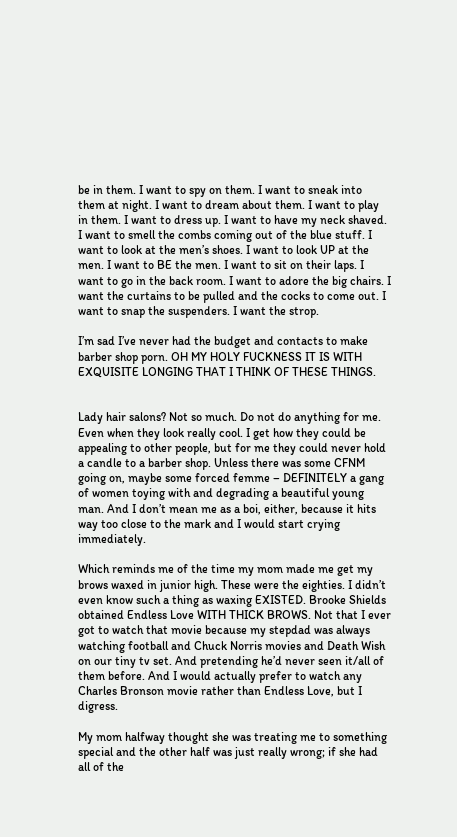be in them. I want to spy on them. I want to sneak into them at night. I want to dream about them. I want to play in them. I want to dress up. I want to have my neck shaved. I want to smell the combs coming out of the blue stuff. I want to look at the men’s shoes. I want to look UP at the men. I want to BE the men. I want to sit on their laps. I want to go in the back room. I want to adore the big chairs. I want the curtains to be pulled and the cocks to come out. I want to snap the suspenders. I want the strop.

I’m sad I’ve never had the budget and contacts to make barber shop porn. OH MY HOLY FUCKNESS IT IS WITH EXQUISITE LONGING THAT I THINK OF THESE THINGS.


Lady hair salons? Not so much. Do not do anything for me. Even when they look really cool. I get how they could be appealing to other people, but for me they could never hold a candle to a barber shop. Unless there was some CFNM going on, maybe some forced femme – DEFINITELY a gang of women toying with and degrading a beautiful young man. And I don’t mean me as a boi, either, because it hits way too close to the mark and I would start crying immediately.

Which reminds me of the time my mom made me get my brows waxed in junior high. These were the eighties. I didn’t even know such a thing as waxing EXISTED. Brooke Shields obtained Endless Love WITH THICK BROWS. Not that I ever got to watch that movie because my stepdad was always watching football and Chuck Norris movies and Death Wish on our tiny tv set. And pretending he’d never seen it/all of them before. And I would actually prefer to watch any Charles Bronson movie rather than Endless Love, but I digress.

My mom halfway thought she was treating me to something special and the other half was just really wrong; if she had all of the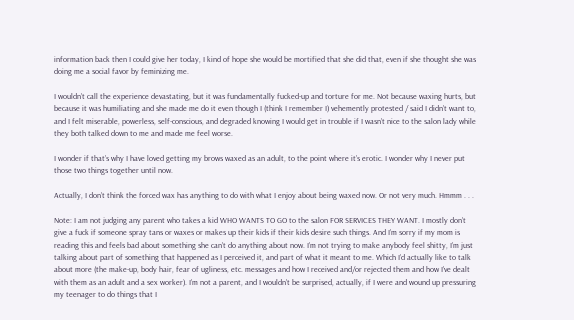information back then I could give her today, I kind of hope she would be mortified that she did that, even if she thought she was doing me a social favor by feminizing me.

I wouldn’t call the experience devastating, but it was fundamentally fucked-up and torture for me. Not because waxing hurts, but because it was humiliating and she made me do it even though I (think I remember I) vehemently protested / said I didn’t want to, and I felt miserable, powerless, self-conscious, and degraded knowing I would get in trouble if I wasn’t nice to the salon lady while they both talked down to me and made me feel worse.

I wonder if that’s why I have loved getting my brows waxed as an adult, to the point where it’s erotic. I wonder why I never put those two things together until now.

Actually, I don’t think the forced wax has anything to do with what I enjoy about being waxed now. Or not very much. Hmmm . . .

Note: I am not judging any parent who takes a kid WHO WANTS TO GO to the salon FOR SERVICES THEY WANT. I mostly don’t give a fuck if someone spray tans or waxes or makes up their kids if their kids desire such things. And I’m sorry if my mom is reading this and feels bad about something she can’t do anything about now. I’m not trying to make anybody feel shitty, I’m just talking about part of something that happened as I perceived it, and part of what it meant to me. Which I’d actually like to talk about more (the make-up, body hair, fear of ugliness, etc. messages and how I received and/or rejected them and how I’ve dealt with them as an adult and a sex worker). I’m not a parent, and I wouldn’t be surprised, actually, if I were and wound up pressuring my teenager to do things that I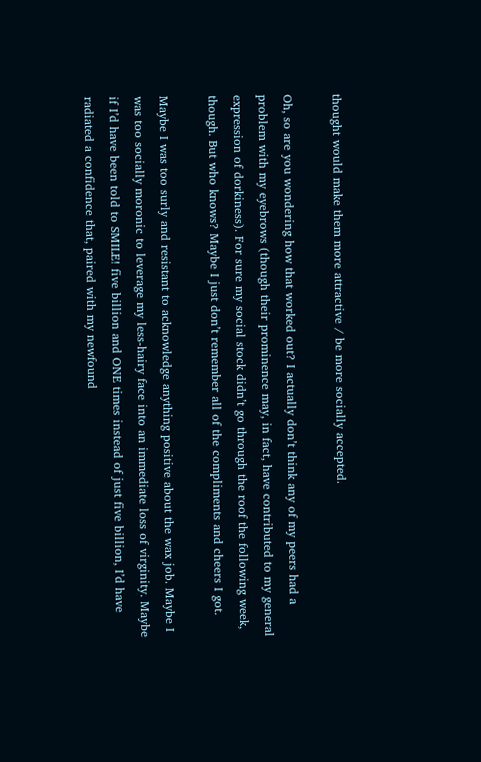thought would make them more attractive / be more socially accepted.

Oh, so are you wondering how that worked out? I actually don’t think any of my peers had a problem with my eyebrows (though their prominence may, in fact, have contributed to my general expression of dorkiness). For sure my social stock didn’t go through the roof the following week, though. But who knows? Maybe I just don’t remember all of the compliments and cheers I got.

Maybe I was too surly and resistant to acknowledge anything positive about the wax job. Maybe I was too socially moronic to leverage my less-hairy face into an immediate loss of virginity. Maybe if I’d have been told to SMILE! five billion and ONE times instead of just five billion, I’d have radiated a confidence that, paired with my newfound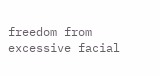freedom from excessive facial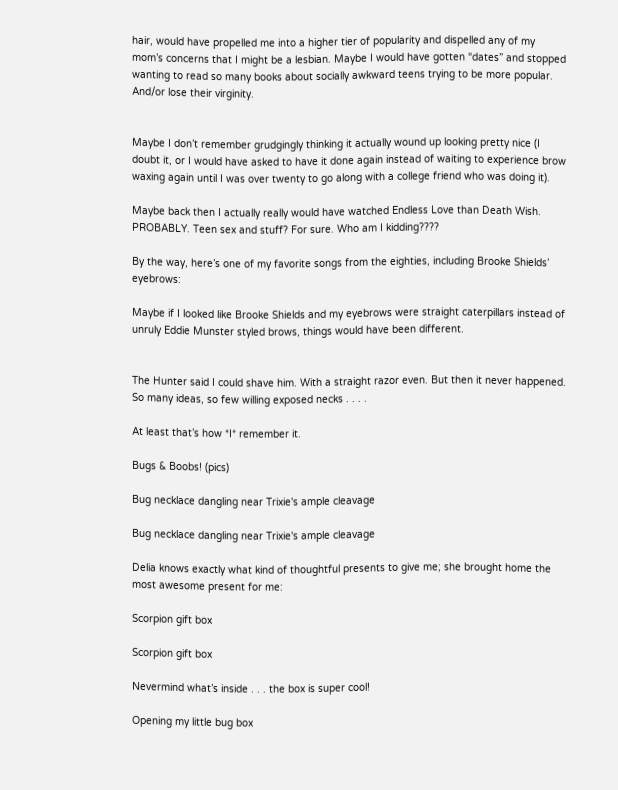hair, would have propelled me into a higher tier of popularity and dispelled any of my mom’s concerns that I might be a lesbian. Maybe I would have gotten “dates” and stopped wanting to read so many books about socially awkward teens trying to be more popular. And/or lose their virginity.


Maybe I don’t remember grudgingly thinking it actually wound up looking pretty nice (I doubt it, or I would have asked to have it done again instead of waiting to experience brow waxing again until I was over twenty to go along with a college friend who was doing it).

Maybe back then I actually really would have watched Endless Love than Death Wish. PROBABLY. Teen sex and stuff? For sure. Who am I kidding????

By the way, here’s one of my favorite songs from the eighties, including Brooke Shields’ eyebrows:

Maybe if I looked like Brooke Shields and my eyebrows were straight caterpillars instead of unruly Eddie Munster styled brows, things would have been different.


The Hunter said I could shave him. With a straight razor even. But then it never happened. So many ideas, so few willing exposed necks . . . .

At least that’s how *I* remember it.

Bugs & Boobs! (pics)

Bug necklace dangling near Trixie's ample cleavage

Bug necklace dangling near Trixie's ample cleavage

Delia knows exactly what kind of thoughtful presents to give me; she brought home the most awesome present for me:

Scorpion gift box

Scorpion gift box

Nevermind what’s inside . . . the box is super cool!

Opening my little bug box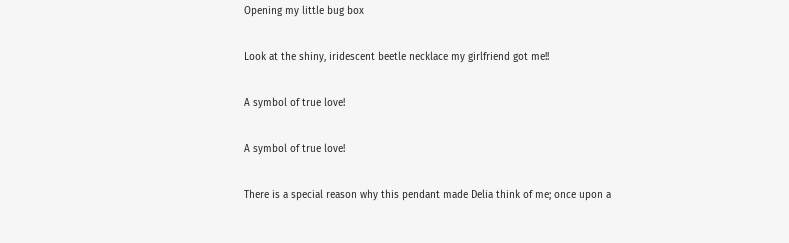Opening my little bug box

Look at the shiny, iridescent beetle necklace my girlfriend got me!!

A symbol of true love!

A symbol of true love!

There is a special reason why this pendant made Delia think of me; once upon a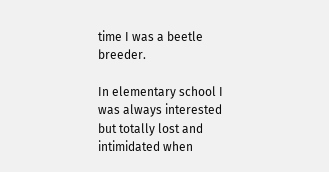time I was a beetle breeder.

In elementary school I was always interested but totally lost and intimidated when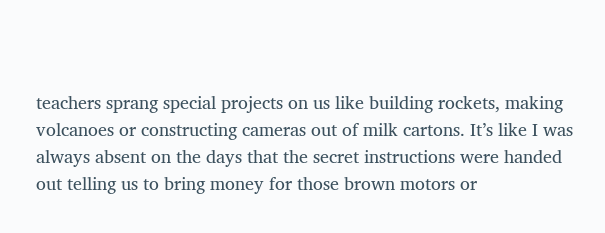teachers sprang special projects on us like building rockets, making volcanoes or constructing cameras out of milk cartons. It’s like I was always absent on the days that the secret instructions were handed out telling us to bring money for those brown motors or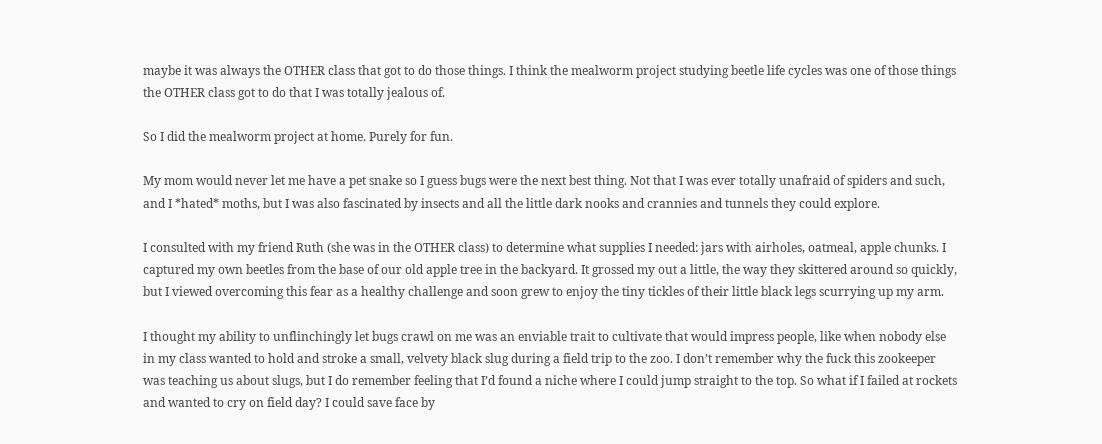maybe it was always the OTHER class that got to do those things. I think the mealworm project studying beetle life cycles was one of those things the OTHER class got to do that I was totally jealous of.

So I did the mealworm project at home. Purely for fun.

My mom would never let me have a pet snake so I guess bugs were the next best thing. Not that I was ever totally unafraid of spiders and such, and I *hated* moths, but I was also fascinated by insects and all the little dark nooks and crannies and tunnels they could explore.

I consulted with my friend Ruth (she was in the OTHER class) to determine what supplies I needed: jars with airholes, oatmeal, apple chunks. I captured my own beetles from the base of our old apple tree in the backyard. It grossed my out a little, the way they skittered around so quickly, but I viewed overcoming this fear as a healthy challenge and soon grew to enjoy the tiny tickles of their little black legs scurrying up my arm.

I thought my ability to unflinchingly let bugs crawl on me was an enviable trait to cultivate that would impress people, like when nobody else in my class wanted to hold and stroke a small, velvety black slug during a field trip to the zoo. I don’t remember why the fuck this zookeeper was teaching us about slugs, but I do remember feeling that I’d found a niche where I could jump straight to the top. So what if I failed at rockets and wanted to cry on field day? I could save face by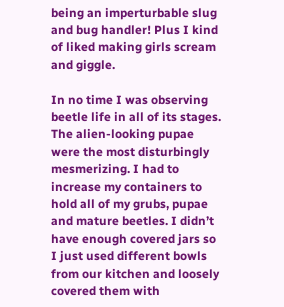being an imperturbable slug and bug handler! Plus I kind of liked making girls scream and giggle.

In no time I was observing beetle life in all of its stages. The alien-looking pupae were the most disturbingly mesmerizing. I had to increase my containers to hold all of my grubs, pupae and mature beetles. I didn’t have enough covered jars so I just used different bowls from our kitchen and loosely covered them with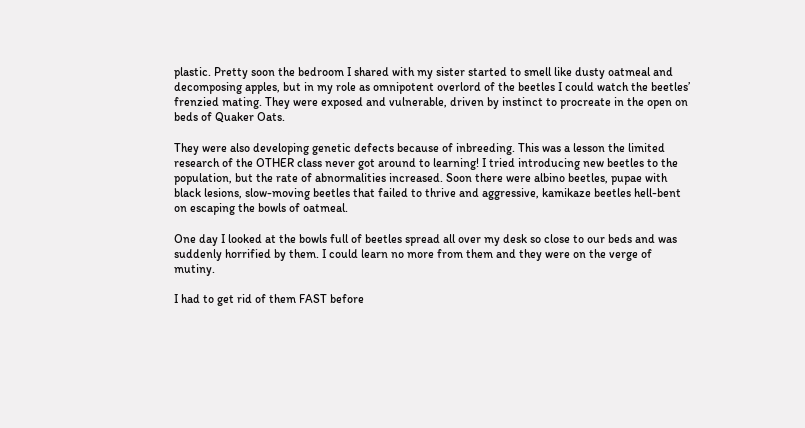plastic. Pretty soon the bedroom I shared with my sister started to smell like dusty oatmeal and decomposing apples, but in my role as omnipotent overlord of the beetles I could watch the beetles’ frenzied mating. They were exposed and vulnerable, driven by instinct to procreate in the open on beds of Quaker Oats.

They were also developing genetic defects because of inbreeding. This was a lesson the limited research of the OTHER class never got around to learning! I tried introducing new beetles to the population, but the rate of abnormalities increased. Soon there were albino beetles, pupae with black lesions, slow-moving beetles that failed to thrive and aggressive, kamikaze beetles hell-bent on escaping the bowls of oatmeal.

One day I looked at the bowls full of beetles spread all over my desk so close to our beds and was suddenly horrified by them. I could learn no more from them and they were on the verge of mutiny.

I had to get rid of them FAST before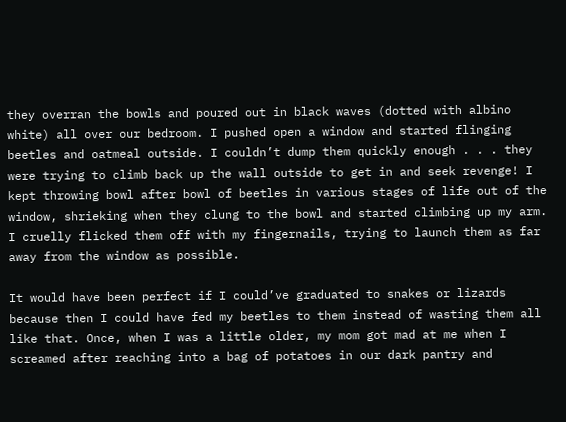they overran the bowls and poured out in black waves (dotted with albino white) all over our bedroom. I pushed open a window and started flinging beetles and oatmeal outside. I couldn’t dump them quickly enough . . . they were trying to climb back up the wall outside to get in and seek revenge! I kept throwing bowl after bowl of beetles in various stages of life out of the window, shrieking when they clung to the bowl and started climbing up my arm. I cruelly flicked them off with my fingernails, trying to launch them as far away from the window as possible.

It would have been perfect if I could’ve graduated to snakes or lizards because then I could have fed my beetles to them instead of wasting them all like that. Once, when I was a little older, my mom got mad at me when I screamed after reaching into a bag of potatoes in our dark pantry and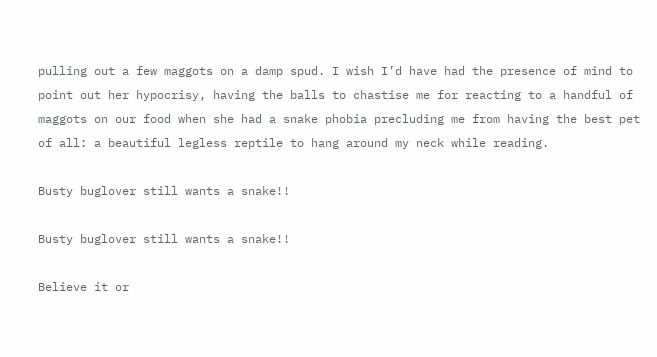pulling out a few maggots on a damp spud. I wish I’d have had the presence of mind to point out her hypocrisy, having the balls to chastise me for reacting to a handful of maggots on our food when she had a snake phobia precluding me from having the best pet of all: a beautiful legless reptile to hang around my neck while reading.

Busty buglover still wants a snake!!

Busty buglover still wants a snake!!

Believe it or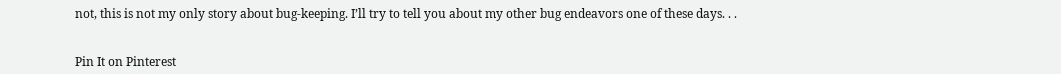not, this is not my only story about bug-keeping. I’ll try to tell you about my other bug endeavors one of these days. . .


Pin It on Pinterest